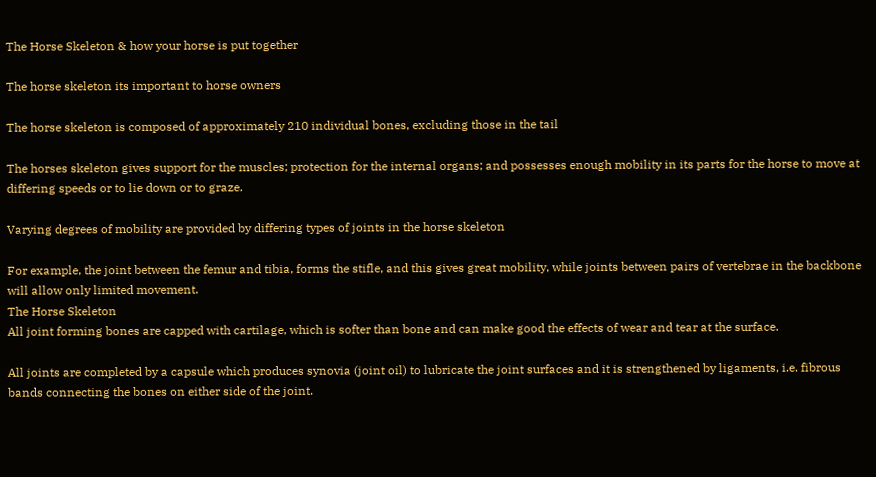The Horse Skeleton & how your horse is put together

The horse skeleton its important to horse owners

The horse skeleton is composed of approximately 210 individual bones, excluding those in the tail

The horses skeleton gives support for the muscles; protection for the internal organs; and possesses enough mobility in its parts for the horse to move at differing speeds or to lie down or to graze.

Varying degrees of mobility are provided by differing types of joints in the horse skeleton

For example, the joint between the femur and tibia, forms the stifle, and this gives great mobility, while joints between pairs of vertebrae in the backbone will allow only limited movement.
The Horse Skeleton
All joint forming bones are capped with cartilage, which is softer than bone and can make good the effects of wear and tear at the surface.

All joints are completed by a capsule which produces synovia (joint oil) to lubricate the joint surfaces and it is strengthened by ligaments, i.e. fibrous bands connecting the bones on either side of the joint.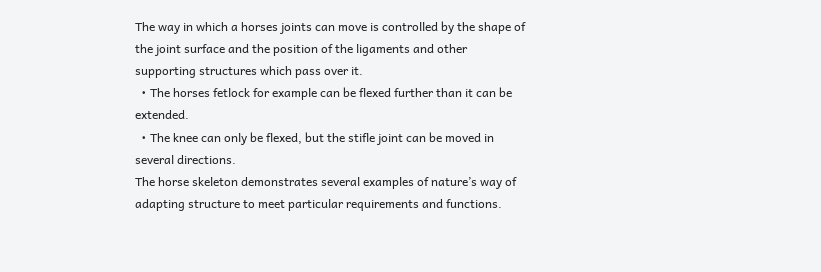The way in which a horses joints can move is controlled by the shape of the joint surface and the position of the ligaments and other supporting structures which pass over it.
  • The horses fetlock for example can be flexed further than it can be extended.
  • The knee can only be flexed, but the stifle joint can be moved in several directions.
The horse skeleton demonstrates several examples of nature’s way of adapting structure to meet particular requirements and functions.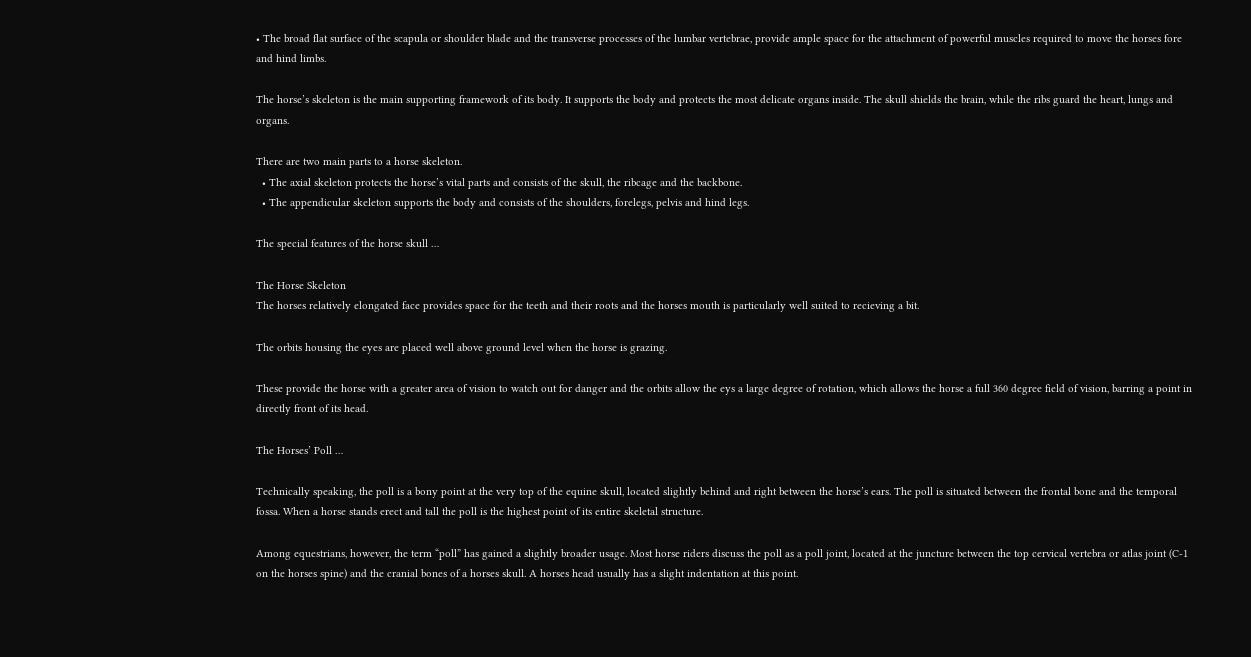• The broad flat surface of the scapula or shoulder blade and the transverse processes of the lumbar vertebrae, provide ample space for the attachment of powerful muscles required to move the horses fore and hind limbs.

The horse’s skeleton is the main supporting framework of its body. It supports the body and protects the most delicate organs inside. The skull shields the brain, while the ribs guard the heart, lungs and organs.

There are two main parts to a horse skeleton.
  • The axial skeleton protects the horse’s vital parts and consists of the skull, the ribcage and the backbone.
  • The appendicular skeleton supports the body and consists of the shoulders, forelegs, pelvis and hind legs.

The special features of the horse skull …

The Horse Skeleton
The horses relatively elongated face provides space for the teeth and their roots and the horses mouth is particularly well suited to recieving a bit.

The orbits housing the eyes are placed well above ground level when the horse is grazing.

These provide the horse with a greater area of vision to watch out for danger and the orbits allow the eys a large degree of rotation, which allows the horse a full 360 degree field of vision, barring a point in directly front of its head.

The Horses’ Poll …

Technically speaking, the poll is a bony point at the very top of the equine skull, located slightly behind and right between the horse’s ears. The poll is situated between the frontal bone and the temporal fossa. When a horse stands erect and tall the poll is the highest point of its entire skeletal structure.

Among equestrians, however, the term “poll” has gained a slightly broader usage. Most horse riders discuss the poll as a poll joint, located at the juncture between the top cervical vertebra or atlas joint (C-1 on the horses spine) and the cranial bones of a horses skull. A horses head usually has a slight indentation at this point.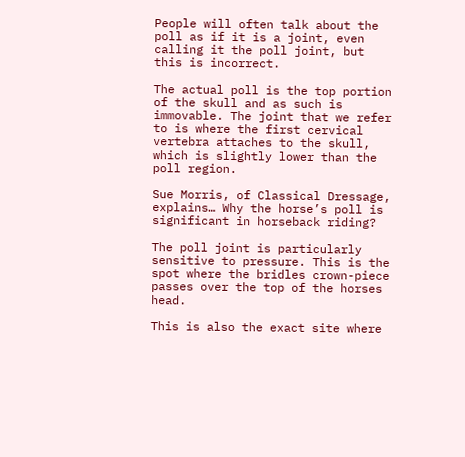People will often talk about the poll as if it is a joint, even calling it the poll joint, but this is incorrect.

The actual poll is the top portion of the skull and as such is immovable. The joint that we refer to is where the first cervical vertebra attaches to the skull, which is slightly lower than the poll region.

Sue Morris, of Classical Dressage, explains… Why the horse’s poll is significant in horseback riding?

The poll joint is particularly sensitive to pressure. This is the spot where the bridles crown-piece passes over the top of the horses head.

This is also the exact site where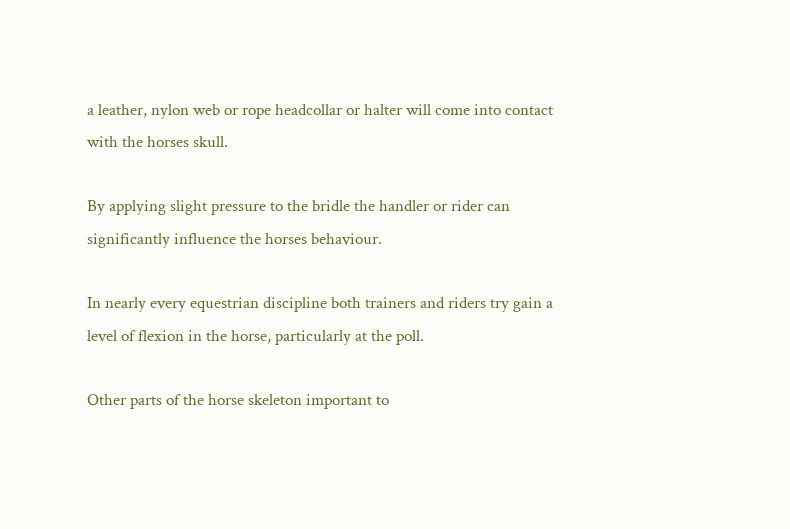a leather, nylon web or rope headcollar or halter will come into contact with the horses skull.

By applying slight pressure to the bridle the handler or rider can significantly influence the horses behaviour.

In nearly every equestrian discipline both trainers and riders try gain a level of flexion in the horse, particularly at the poll.

Other parts of the horse skeleton important to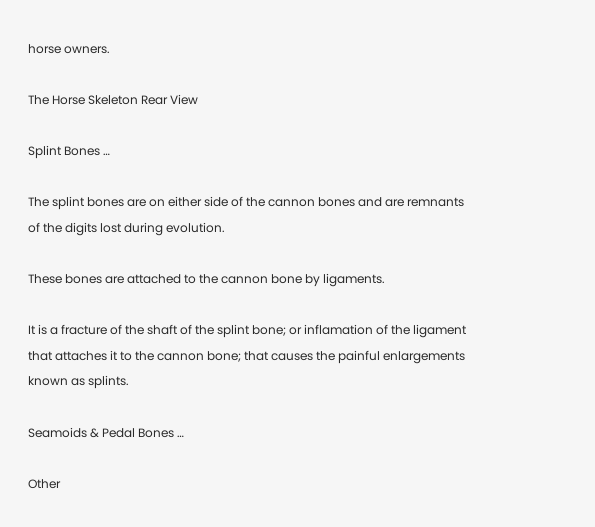horse owners.

The Horse Skeleton Rear View

Splint Bones …

The splint bones are on either side of the cannon bones and are remnants of the digits lost during evolution.

These bones are attached to the cannon bone by ligaments.

It is a fracture of the shaft of the splint bone; or inflamation of the ligament that attaches it to the cannon bone; that causes the painful enlargements known as splints.

Seamoids & Pedal Bones …

Other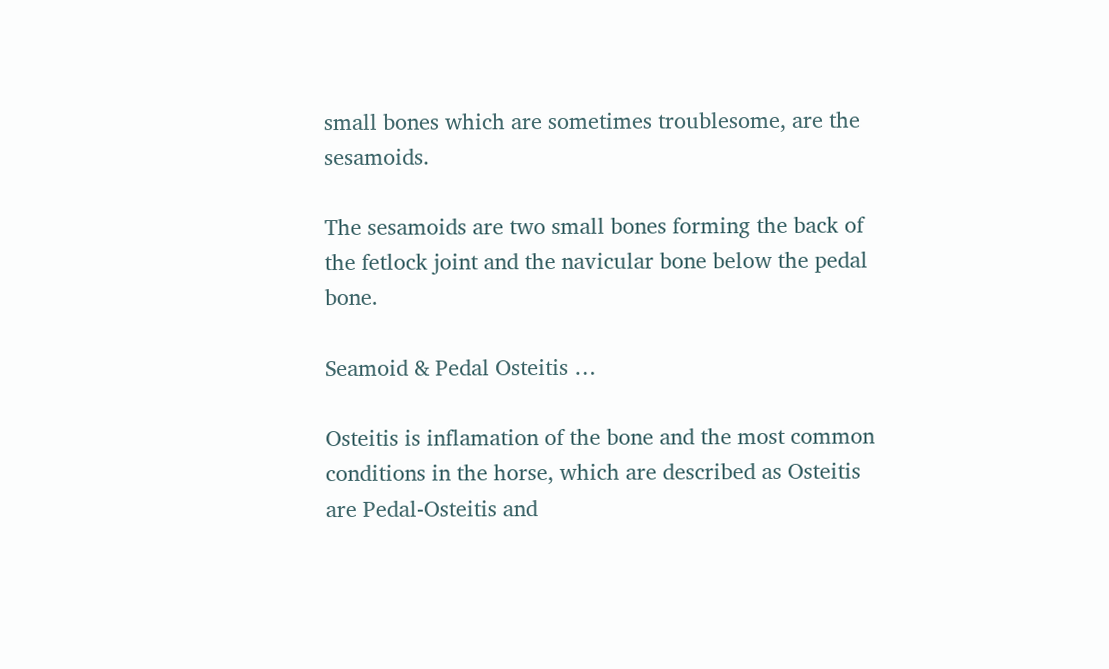small bones which are sometimes troublesome, are the sesamoids.

The sesamoids are two small bones forming the back of the fetlock joint and the navicular bone below the pedal bone.

Seamoid & Pedal Osteitis …

Osteitis is inflamation of the bone and the most common conditions in the horse, which are described as Osteitis are Pedal-Osteitis and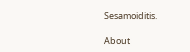Sesamoiditis.

About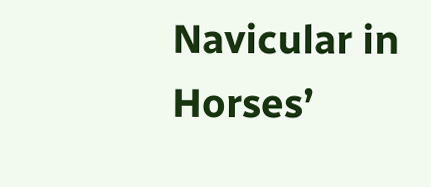Navicular in Horses’